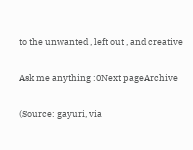to the unwanted , left out , and creative

Ask me anything :0Next pageArchive

(Source: gayuri, via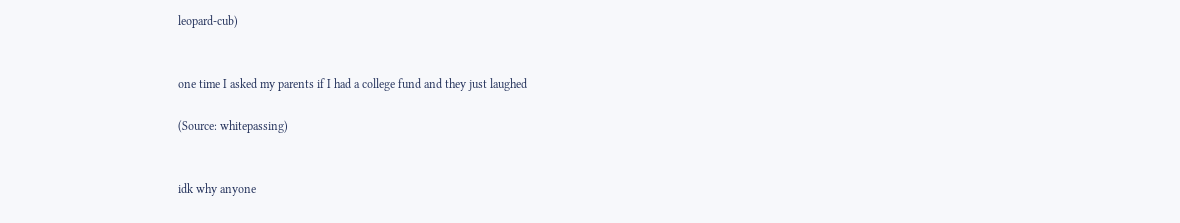leopard-cub)


one time I asked my parents if I had a college fund and they just laughed

(Source: whitepassing)


idk why anyone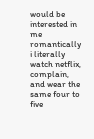would be interested in me romantically i literally watch netflix, complain, and wear the same four to five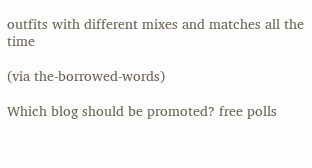outfits with different mixes and matches all the time

(via the-borrowed-words)

Which blog should be promoted? free polls